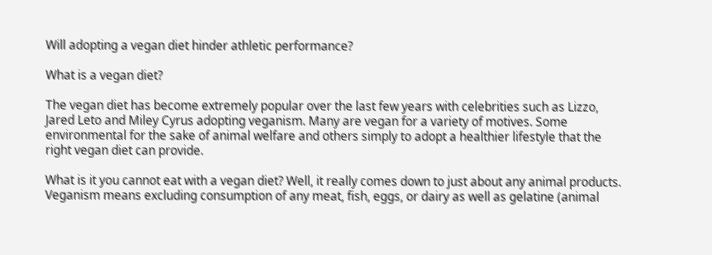Will adopting a vegan diet hinder athletic performance?

What is a vegan diet?

The vegan diet has become extremely popular over the last few years with celebrities such as Lizzo, Jared Leto and Miley Cyrus adopting veganism. Many are vegan for a variety of motives. Some environmental for the sake of animal welfare and others simply to adopt a healthier lifestyle that the right vegan diet can provide.

What is it you cannot eat with a vegan diet? Well, it really comes down to just about any animal products. Veganism means excluding consumption of any meat, fish, eggs, or dairy as well as gelatine (animal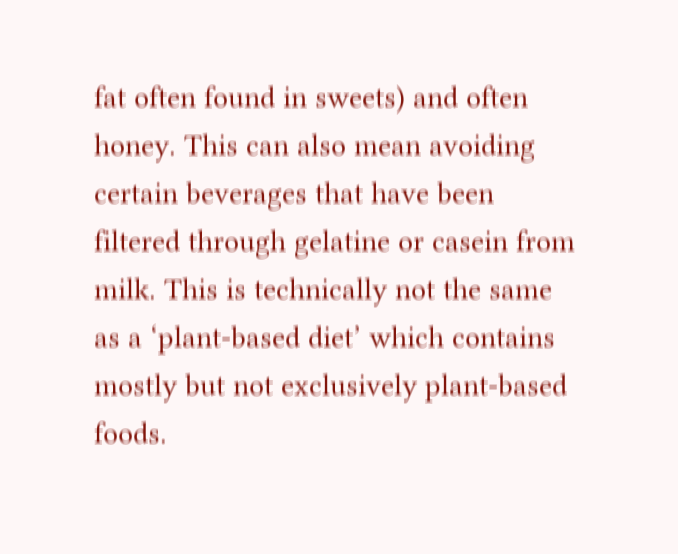fat often found in sweets) and often honey. This can also mean avoiding certain beverages that have been filtered through gelatine or casein from milk. This is technically not the same as a ‘plant-based diet’ which contains mostly but not exclusively plant-based foods.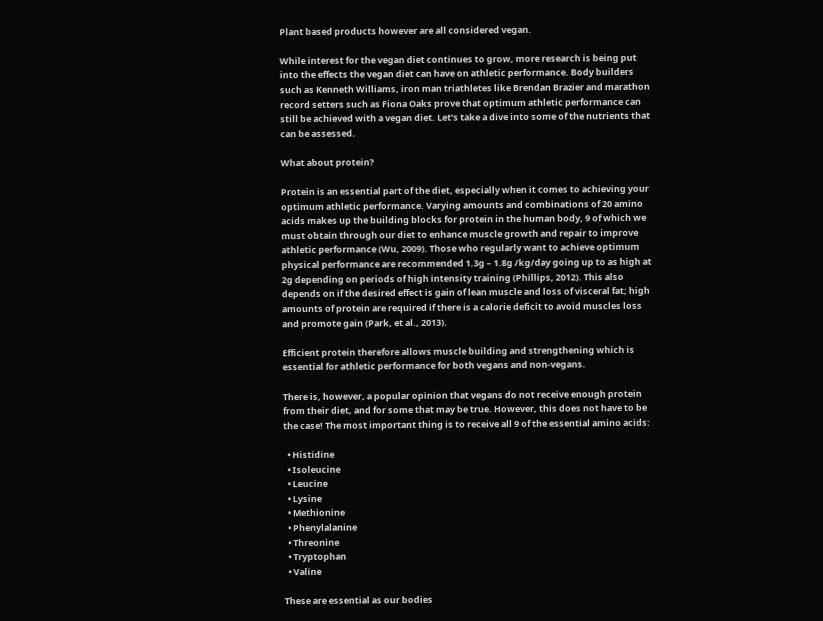Plant based products however are all considered vegan.

While interest for the vegan diet continues to grow, more research is being put into the effects the vegan diet can have on athletic performance. Body builders such as Kenneth Williams, iron man triathletes like Brendan Brazier and marathon record setters such as Fiona Oaks prove that optimum athletic performance can still be achieved with a vegan diet. Let’s take a dive into some of the nutrients that can be assessed.

What about protein?

Protein is an essential part of the diet, especially when it comes to achieving your optimum athletic performance. Varying amounts and combinations of 20 amino acids makes up the building blocks for protein in the human body, 9 of which we must obtain through our diet to enhance muscle growth and repair to improve athletic performance (Wu, 2009). Those who regularly want to achieve optimum physical performance are recommended 1.3g – 1.8g /kg/day going up to as high at 2g depending on periods of high intensity training (Phillips, 2012). This also depends on if the desired effect is gain of lean muscle and loss of visceral fat; high amounts of protein are required if there is a calorie deficit to avoid muscles loss and promote gain (Park, et al., 2013).

Efficient protein therefore allows muscle building and strengthening which is essential for athletic performance for both vegans and non-vegans.

There is, however, a popular opinion that vegans do not receive enough protein from their diet, and for some that may be true. However, this does not have to be the case! The most important thing is to receive all 9 of the essential amino acids:

  • Histidine
  • Isoleucine
  • Leucine
  • Lysine
  • Methionine
  • Phenylalanine
  • Threonine
  • Tryptophan
  • Valine

These are essential as our bodies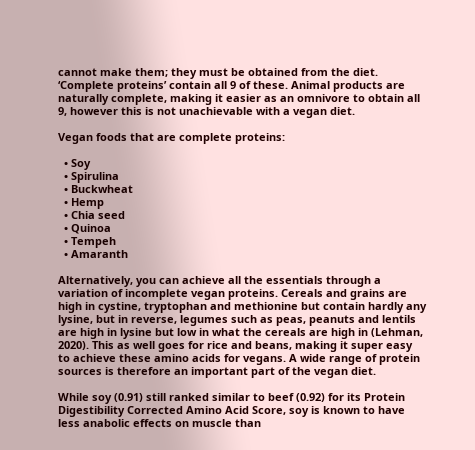cannot make them; they must be obtained from the diet. ‘Complete proteins’ contain all 9 of these. Animal products are naturally complete, making it easier as an omnivore to obtain all 9, however this is not unachievable with a vegan diet.

Vegan foods that are complete proteins:

  • Soy
  • Spirulina
  • Buckwheat
  • Hemp
  • Chia seed
  • Quinoa
  • Tempeh
  • Amaranth

Alternatively, you can achieve all the essentials through a variation of incomplete vegan proteins. Cereals and grains are high in cystine, tryptophan and methionine but contain hardly any lysine, but in reverse, legumes such as peas, peanuts and lentils are high in lysine but low in what the cereals are high in (Lehman, 2020). This as well goes for rice and beans, making it super easy to achieve these amino acids for vegans. A wide range of protein sources is therefore an important part of the vegan diet.

While soy (0.91) still ranked similar to beef (0.92) for its Protein Digestibility Corrected Amino Acid Score, soy is known to have less anabolic effects on muscle than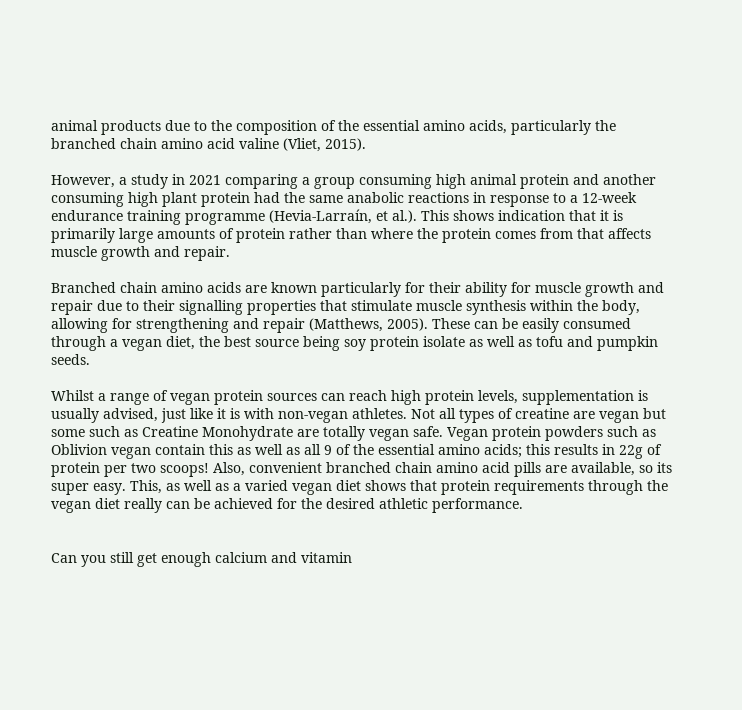animal products due to the composition of the essential amino acids, particularly the branched chain amino acid valine (Vliet, 2015).

However, a study in 2021 comparing a group consuming high animal protein and another consuming high plant protein had the same anabolic reactions in response to a 12-week endurance training programme (Hevia-Larraín, et al.). This shows indication that it is primarily large amounts of protein rather than where the protein comes from that affects muscle growth and repair.

Branched chain amino acids are known particularly for their ability for muscle growth and repair due to their signalling properties that stimulate muscle synthesis within the body, allowing for strengthening and repair (Matthews, 2005). These can be easily consumed through a vegan diet, the best source being soy protein isolate as well as tofu and pumpkin seeds.

Whilst a range of vegan protein sources can reach high protein levels, supplementation is usually advised, just like it is with non-vegan athletes. Not all types of creatine are vegan but some such as Creatine Monohydrate are totally vegan safe. Vegan protein powders such as Oblivion vegan contain this as well as all 9 of the essential amino acids; this results in 22g of protein per two scoops! Also, convenient branched chain amino acid pills are available, so its super easy. This, as well as a varied vegan diet shows that protein requirements through the vegan diet really can be achieved for the desired athletic performance.


Can you still get enough calcium and vitamin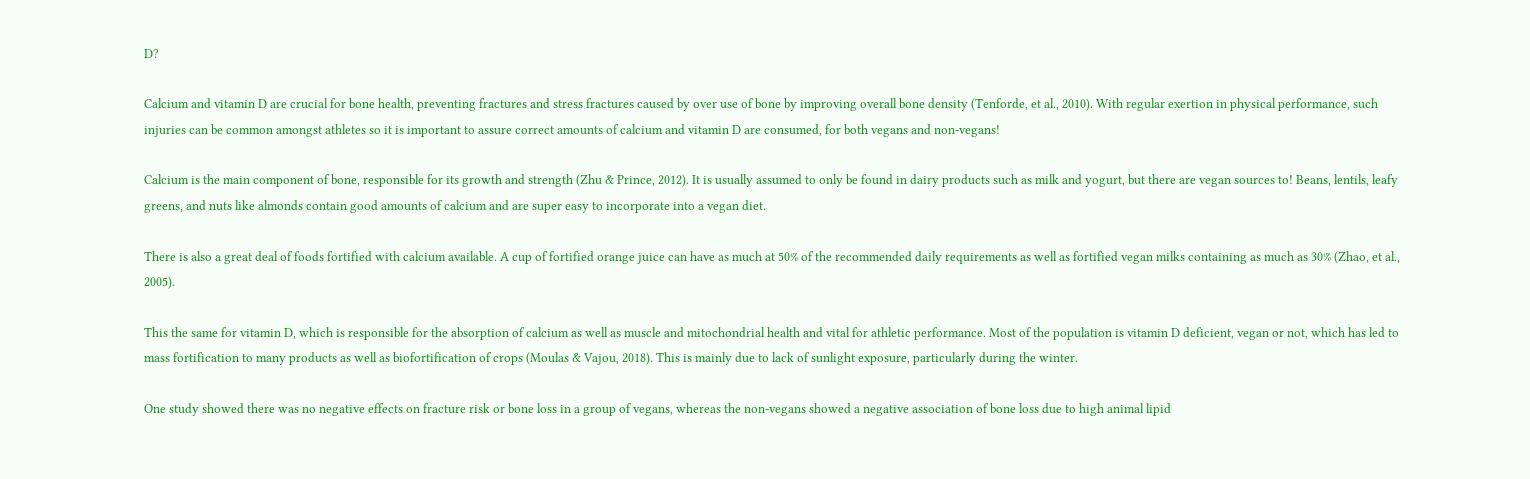D?

Calcium and vitamin D are crucial for bone health, preventing fractures and stress fractures caused by over use of bone by improving overall bone density (Tenforde, et al., 2010). With regular exertion in physical performance, such injuries can be common amongst athletes so it is important to assure correct amounts of calcium and vitamin D are consumed, for both vegans and non-vegans!

Calcium is the main component of bone, responsible for its growth and strength (Zhu & Prince, 2012). It is usually assumed to only be found in dairy products such as milk and yogurt, but there are vegan sources to! Beans, lentils, leafy greens, and nuts like almonds contain good amounts of calcium and are super easy to incorporate into a vegan diet.

There is also a great deal of foods fortified with calcium available. A cup of fortified orange juice can have as much at 50% of the recommended daily requirements as well as fortified vegan milks containing as much as 30% (Zhao, et al., 2005).

This the same for vitamin D, which is responsible for the absorption of calcium as well as muscle and mitochondrial health and vital for athletic performance. Most of the population is vitamin D deficient, vegan or not, which has led to mass fortification to many products as well as biofortification of crops (Moulas & Vajou, 2018). This is mainly due to lack of sunlight exposure, particularly during the winter.

One study showed there was no negative effects on fracture risk or bone loss in a group of vegans, whereas the non-vegans showed a negative association of bone loss due to high animal lipid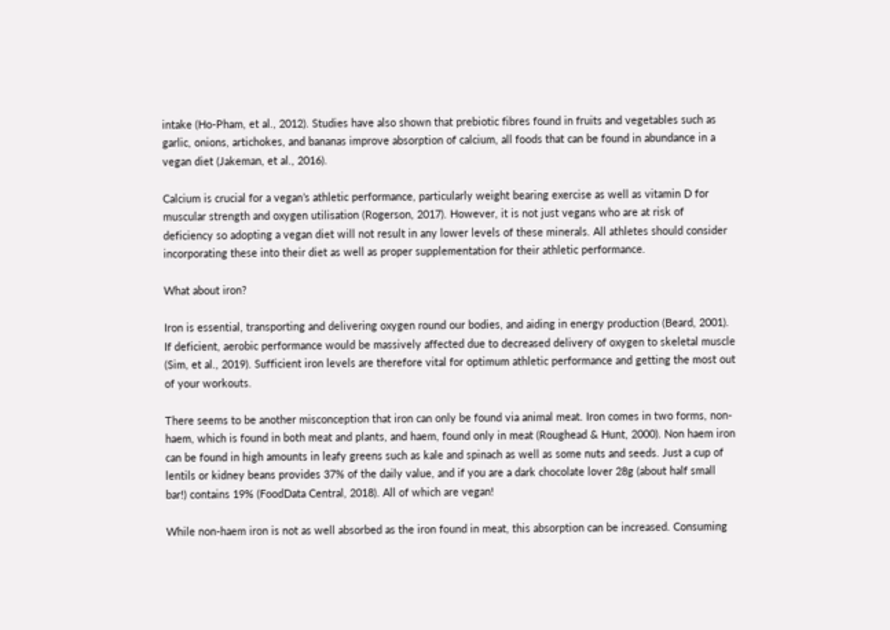intake (Ho-Pham, et al., 2012). Studies have also shown that prebiotic fibres found in fruits and vegetables such as garlic, onions, artichokes, and bananas improve absorption of calcium, all foods that can be found in abundance in a vegan diet (Jakeman, et al., 2016).

Calcium is crucial for a vegan’s athletic performance, particularly weight bearing exercise as well as vitamin D for muscular strength and oxygen utilisation (Rogerson, 2017). However, it is not just vegans who are at risk of deficiency so adopting a vegan diet will not result in any lower levels of these minerals. All athletes should consider incorporating these into their diet as well as proper supplementation for their athletic performance.

What about iron?

Iron is essential, transporting and delivering oxygen round our bodies, and aiding in energy production (Beard, 2001). If deficient, aerobic performance would be massively affected due to decreased delivery of oxygen to skeletal muscle (Sim, et al., 2019). Sufficient iron levels are therefore vital for optimum athletic performance and getting the most out of your workouts.

There seems to be another misconception that iron can only be found via animal meat. Iron comes in two forms, non-haem, which is found in both meat and plants, and haem, found only in meat (Roughead & Hunt, 2000). Non haem iron can be found in high amounts in leafy greens such as kale and spinach as well as some nuts and seeds. Just a cup of lentils or kidney beans provides 37% of the daily value, and if you are a dark chocolate lover 28g (about half small bar!) contains 19% (FoodData Central, 2018). All of which are vegan!

While non-haem iron is not as well absorbed as the iron found in meat, this absorption can be increased. Consuming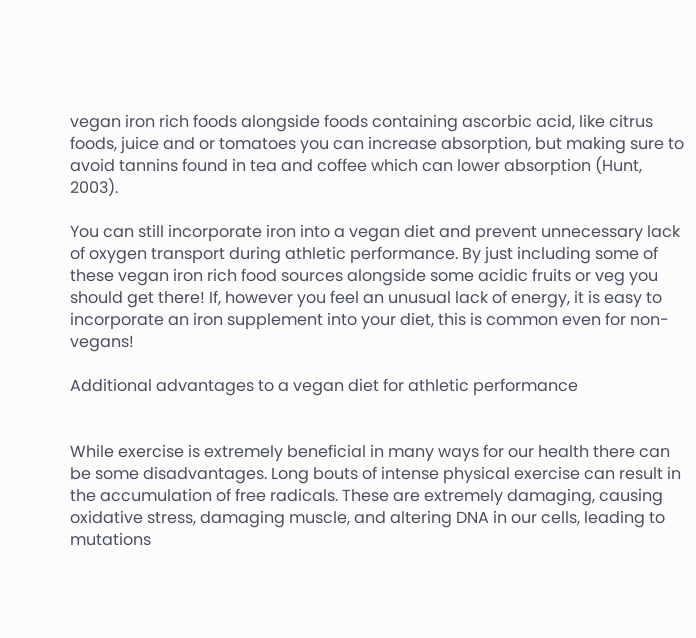vegan iron rich foods alongside foods containing ascorbic acid, like citrus foods, juice and or tomatoes you can increase absorption, but making sure to avoid tannins found in tea and coffee which can lower absorption (Hunt, 2003).

You can still incorporate iron into a vegan diet and prevent unnecessary lack of oxygen transport during athletic performance. By just including some of these vegan iron rich food sources alongside some acidic fruits or veg you should get there! If, however you feel an unusual lack of energy, it is easy to incorporate an iron supplement into your diet, this is common even for non-vegans!

Additional advantages to a vegan diet for athletic performance


While exercise is extremely beneficial in many ways for our health there can be some disadvantages. Long bouts of intense physical exercise can result in the accumulation of free radicals. These are extremely damaging, causing oxidative stress, damaging muscle, and altering DNA in our cells, leading to mutations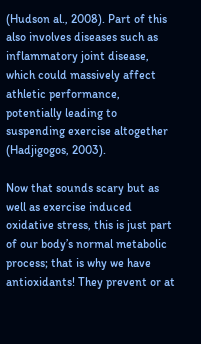(Hudson al., 2008). Part of this also involves diseases such as inflammatory joint disease, which could massively affect athletic performance, potentially leading to suspending exercise altogether (Hadjigogos, 2003).

Now that sounds scary but as well as exercise induced oxidative stress, this is just part of our body’s normal metabolic process; that is why we have antioxidants! They prevent or at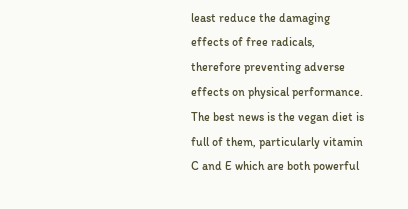least reduce the damaging effects of free radicals, therefore preventing adverse effects on physical performance. The best news is the vegan diet is full of them, particularly vitamin C and E which are both powerful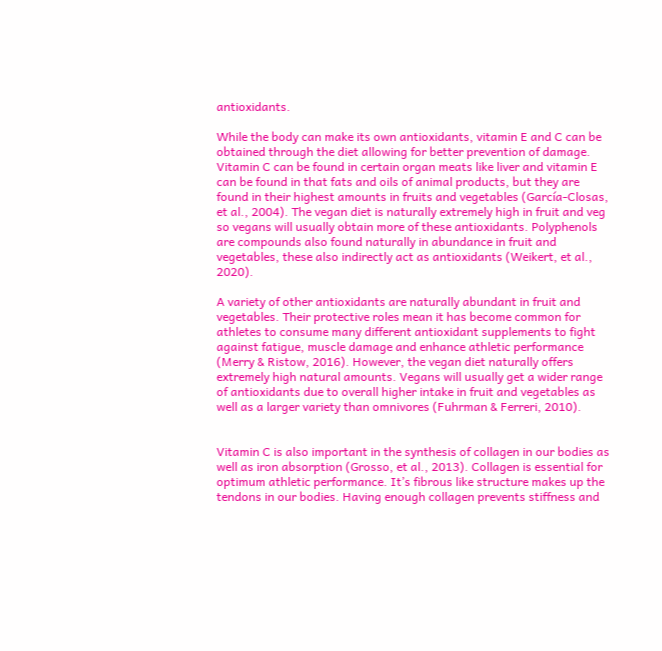antioxidants.

While the body can make its own antioxidants, vitamin E and C can be obtained through the diet allowing for better prevention of damage. Vitamin C can be found in certain organ meats like liver and vitamin E can be found in that fats and oils of animal products, but they are found in their highest amounts in fruits and vegetables (García-Closas, et al., 2004). The vegan diet is naturally extremely high in fruit and veg so vegans will usually obtain more of these antioxidants. Polyphenols are compounds also found naturally in abundance in fruit and vegetables, these also indirectly act as antioxidants (Weikert, et al., 2020).

A variety of other antioxidants are naturally abundant in fruit and vegetables. Their protective roles mean it has become common for athletes to consume many different antioxidant supplements to fight against fatigue, muscle damage and enhance athletic performance (Merry & Ristow, 2016). However, the vegan diet naturally offers extremely high natural amounts. Vegans will usually get a wider range of antioxidants due to overall higher intake in fruit and vegetables as well as a larger variety than omnivores (Fuhrman & Ferreri, 2010).


Vitamin C is also important in the synthesis of collagen in our bodies as well as iron absorption (Grosso, et al., 2013). Collagen is essential for optimum athletic performance. It’s fibrous like structure makes up the tendons in our bodies. Having enough collagen prevents stiffness and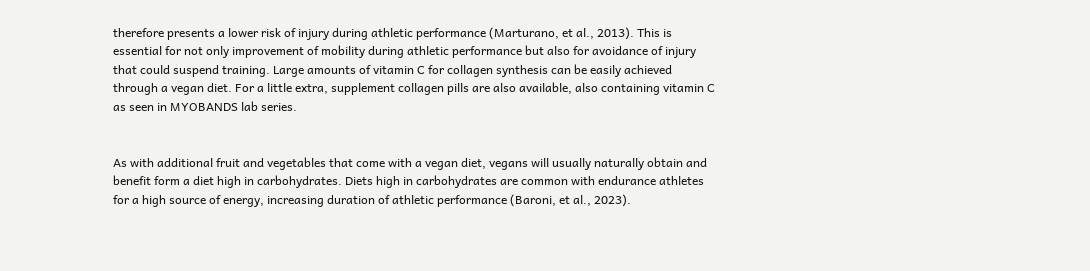therefore presents a lower risk of injury during athletic performance (Marturano, et al., 2013). This is essential for not only improvement of mobility during athletic performance but also for avoidance of injury that could suspend training. Large amounts of vitamin C for collagen synthesis can be easily achieved through a vegan diet. For a little extra, supplement collagen pills are also available, also containing vitamin C as seen in MYOBANDS lab series.


As with additional fruit and vegetables that come with a vegan diet, vegans will usually naturally obtain and benefit form a diet high in carbohydrates. Diets high in carbohydrates are common with endurance athletes for a high source of energy, increasing duration of athletic performance (Baroni, et al., 2023).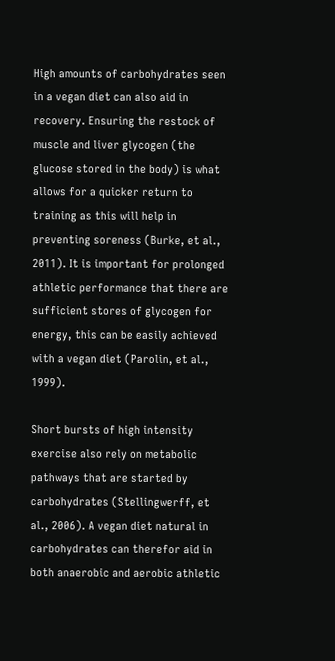High amounts of carbohydrates seen in a vegan diet can also aid in recovery. Ensuring the restock of muscle and liver glycogen (the glucose stored in the body) is what allows for a quicker return to training as this will help in preventing soreness (Burke, et al., 2011). It is important for prolonged athletic performance that there are sufficient stores of glycogen for energy, this can be easily achieved with a vegan diet (Parolin, et al., 1999).

Short bursts of high intensity exercise also rely on metabolic pathways that are started by carbohydrates (Stellingwerff, et al., 2006). A vegan diet natural in carbohydrates can therefor aid in both anaerobic and aerobic athletic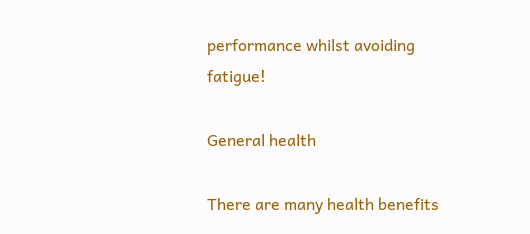performance whilst avoiding fatigue!

General health

There are many health benefits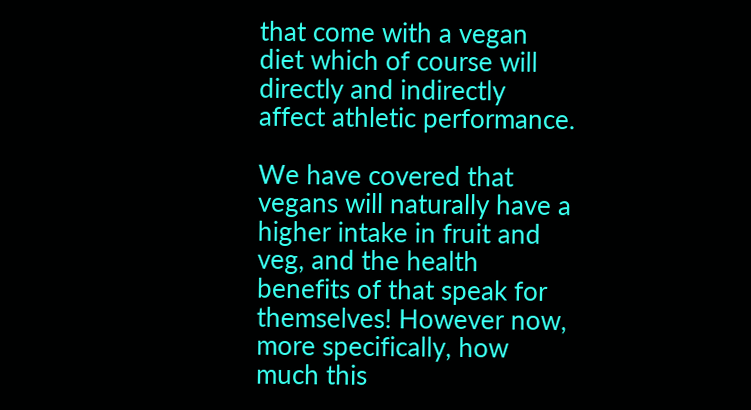that come with a vegan diet which of course will directly and indirectly affect athletic performance.

We have covered that vegans will naturally have a higher intake in fruit and veg, and the health benefits of that speak for themselves! However now, more specifically, how much this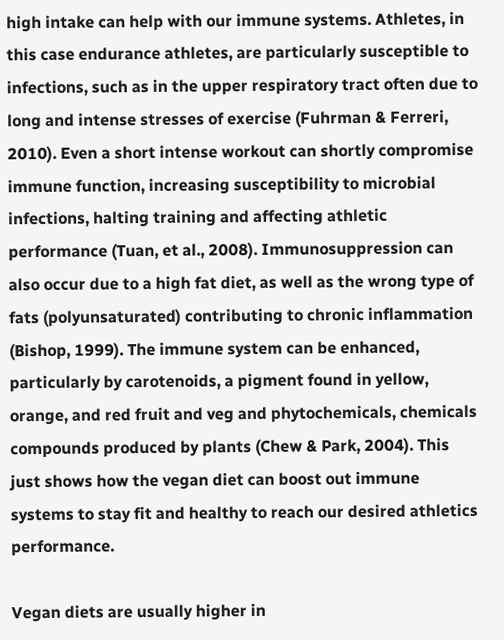high intake can help with our immune systems. Athletes, in this case endurance athletes, are particularly susceptible to infections, such as in the upper respiratory tract often due to long and intense stresses of exercise (Fuhrman & Ferreri, 2010). Even a short intense workout can shortly compromise immune function, increasing susceptibility to microbial infections, halting training and affecting athletic performance (Tuan, et al., 2008). Immunosuppression can also occur due to a high fat diet, as well as the wrong type of fats (polyunsaturated) contributing to chronic inflammation (Bishop, 1999). The immune system can be enhanced, particularly by carotenoids, a pigment found in yellow, orange, and red fruit and veg and phytochemicals, chemicals compounds produced by plants (Chew & Park, 2004). This just shows how the vegan diet can boost out immune systems to stay fit and healthy to reach our desired athletics performance.

Vegan diets are usually higher in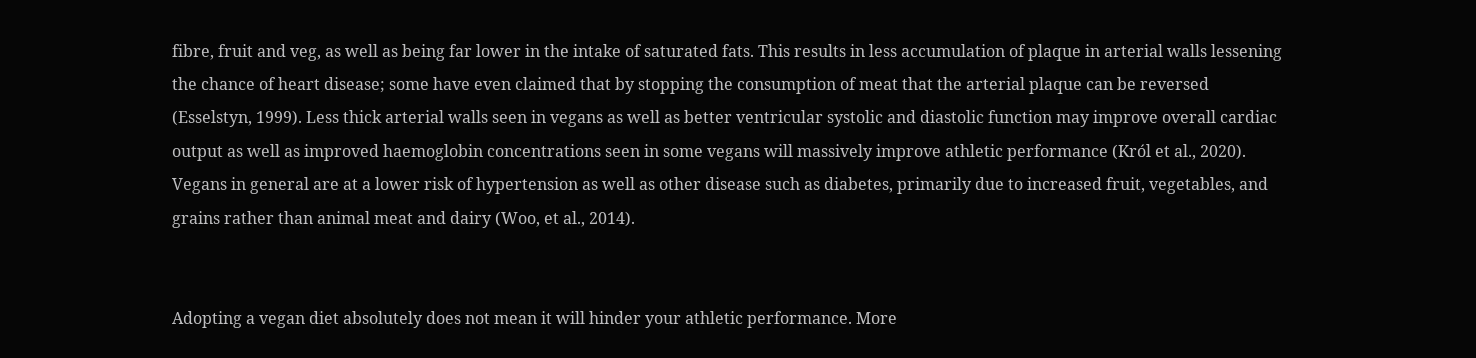fibre, fruit and veg, as well as being far lower in the intake of saturated fats. This results in less accumulation of plaque in arterial walls lessening the chance of heart disease; some have even claimed that by stopping the consumption of meat that the arterial plaque can be reversed (Esselstyn, 1999). Less thick arterial walls seen in vegans as well as better ventricular systolic and diastolic function may improve overall cardiac output as well as improved haemoglobin concentrations seen in some vegans will massively improve athletic performance (Król et al., 2020). Vegans in general are at a lower risk of hypertension as well as other disease such as diabetes, primarily due to increased fruit, vegetables, and grains rather than animal meat and dairy (Woo, et al., 2014).


Adopting a vegan diet absolutely does not mean it will hinder your athletic performance. More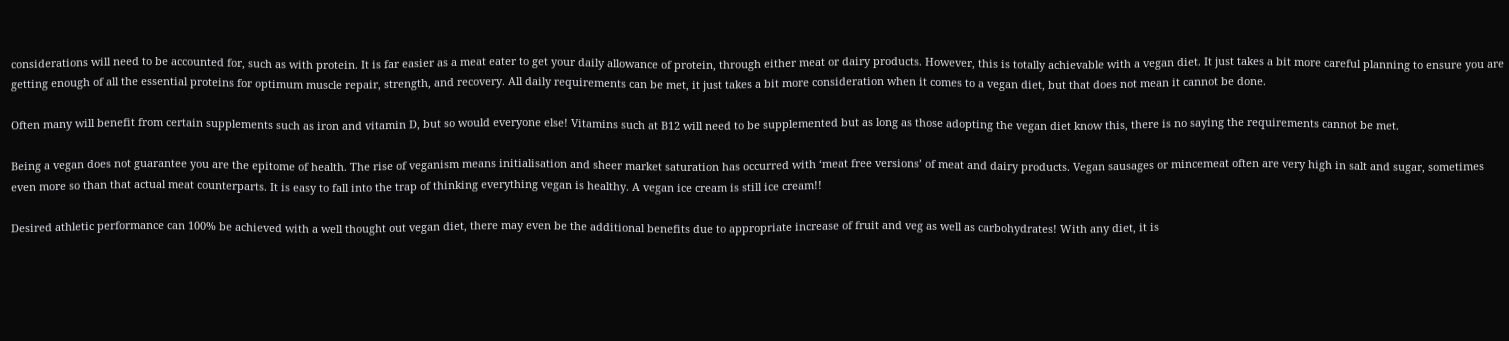considerations will need to be accounted for, such as with protein. It is far easier as a meat eater to get your daily allowance of protein, through either meat or dairy products. However, this is totally achievable with a vegan diet. It just takes a bit more careful planning to ensure you are getting enough of all the essential proteins for optimum muscle repair, strength, and recovery. All daily requirements can be met, it just takes a bit more consideration when it comes to a vegan diet, but that does not mean it cannot be done.

Often many will benefit from certain supplements such as iron and vitamin D, but so would everyone else! Vitamins such at B12 will need to be supplemented but as long as those adopting the vegan diet know this, there is no saying the requirements cannot be met.

Being a vegan does not guarantee you are the epitome of health. The rise of veganism means initialisation and sheer market saturation has occurred with ‘meat free versions’ of meat and dairy products. Vegan sausages or mincemeat often are very high in salt and sugar, sometimes even more so than that actual meat counterparts. It is easy to fall into the trap of thinking everything vegan is healthy. A vegan ice cream is still ice cream!!

Desired athletic performance can 100% be achieved with a well thought out vegan diet, there may even be the additional benefits due to appropriate increase of fruit and veg as well as carbohydrates! With any diet, it is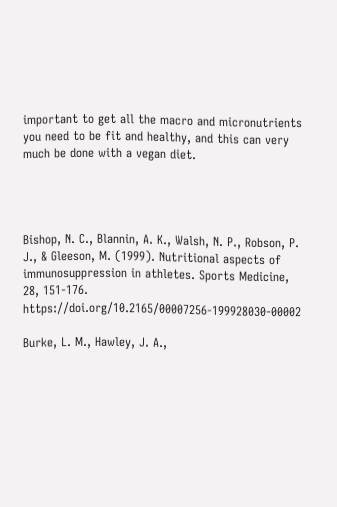important to get all the macro and micronutrients you need to be fit and healthy, and this can very much be done with a vegan diet.




Bishop, N. C., Blannin, A. K., Walsh, N. P., Robson, P. J., & Gleeson, M. (1999). Nutritional aspects of immunosuppression in athletes. Sports Medicine, 28, 151-176. https://doi.org/10.2165/00007256-199928030-00002

Burke, L. M., Hawley, J. A.,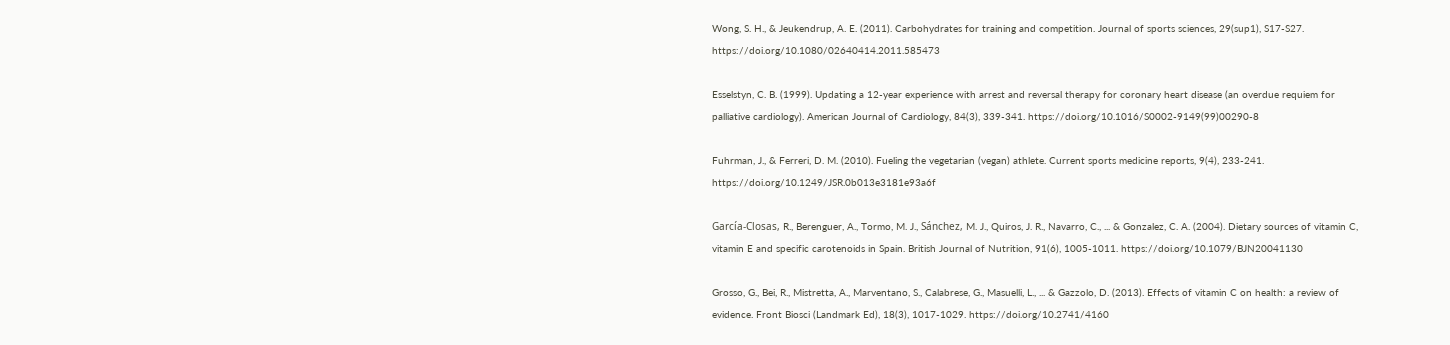Wong, S. H., & Jeukendrup, A. E. (2011). Carbohydrates for training and competition. Journal of sports sciences, 29(sup1), S17-S27. https://doi.org/10.1080/02640414.2011.585473

Esselstyn, C. B. (1999). Updating a 12-year experience with arrest and reversal therapy for coronary heart disease (an overdue requiem for palliative cardiology). American Journal of Cardiology, 84(3), 339-341. https://doi.org/10.1016/S0002-9149(99)00290-8

Fuhrman, J., & Ferreri, D. M. (2010). Fueling the vegetarian (vegan) athlete. Current sports medicine reports, 9(4), 233-241. https://doi.org/10.1249/JSR.0b013e3181e93a6f

García-Closas, R., Berenguer, A., Tormo, M. J., Sánchez, M. J., Quiros, J. R., Navarro, C., ... & Gonzalez, C. A. (2004). Dietary sources of vitamin C, vitamin E and specific carotenoids in Spain. British Journal of Nutrition, 91(6), 1005-1011. https://doi.org/10.1079/BJN20041130

Grosso, G., Bei, R., Mistretta, A., Marventano, S., Calabrese, G., Masuelli, L., ... & Gazzolo, D. (2013). Effects of vitamin C on health: a review of evidence. Front Biosci (Landmark Ed), 18(3), 1017-1029. https://doi.org/10.2741/4160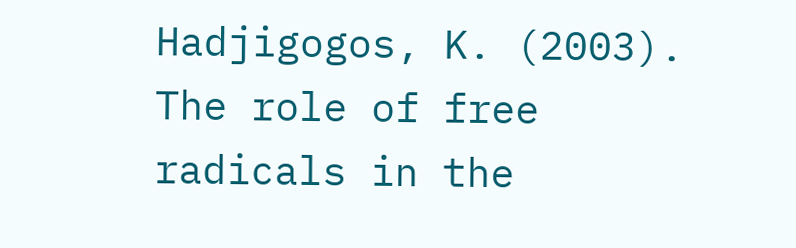Hadjigogos, K. (2003). The role of free radicals in the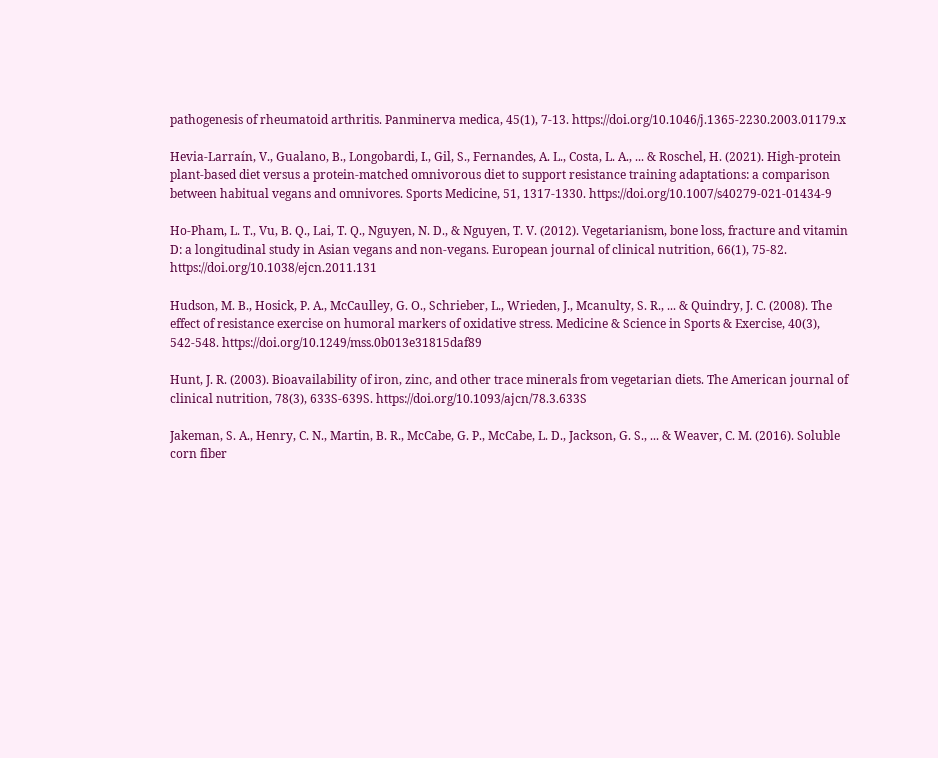pathogenesis of rheumatoid arthritis. Panminerva medica, 45(1), 7-13. https://doi.org/10.1046/j.1365-2230.2003.01179.x

Hevia-Larraín, V., Gualano, B., Longobardi, I., Gil, S., Fernandes, A. L., Costa, L. A., ... & Roschel, H. (2021). High-protein plant-based diet versus a protein-matched omnivorous diet to support resistance training adaptations: a comparison between habitual vegans and omnivores. Sports Medicine, 51, 1317-1330. https://doi.org/10.1007/s40279-021-01434-9

Ho-Pham, L. T., Vu, B. Q., Lai, T. Q., Nguyen, N. D., & Nguyen, T. V. (2012). Vegetarianism, bone loss, fracture and vitamin D: a longitudinal study in Asian vegans and non-vegans. European journal of clinical nutrition, 66(1), 75-82. https://doi.org/10.1038/ejcn.2011.131

Hudson, M. B., Hosick, P. A., McCaulley, G. O., Schrieber, L., Wrieden, J., Mcanulty, S. R., ... & Quindry, J. C. (2008). The effect of resistance exercise on humoral markers of oxidative stress. Medicine & Science in Sports & Exercise, 40(3), 542-548. https://doi.org/10.1249/mss.0b013e31815daf89

Hunt, J. R. (2003). Bioavailability of iron, zinc, and other trace minerals from vegetarian diets. The American journal of clinical nutrition, 78(3), 633S-639S. https://doi.org/10.1093/ajcn/78.3.633S

Jakeman, S. A., Henry, C. N., Martin, B. R., McCabe, G. P., McCabe, L. D., Jackson, G. S., ... & Weaver, C. M. (2016). Soluble corn fiber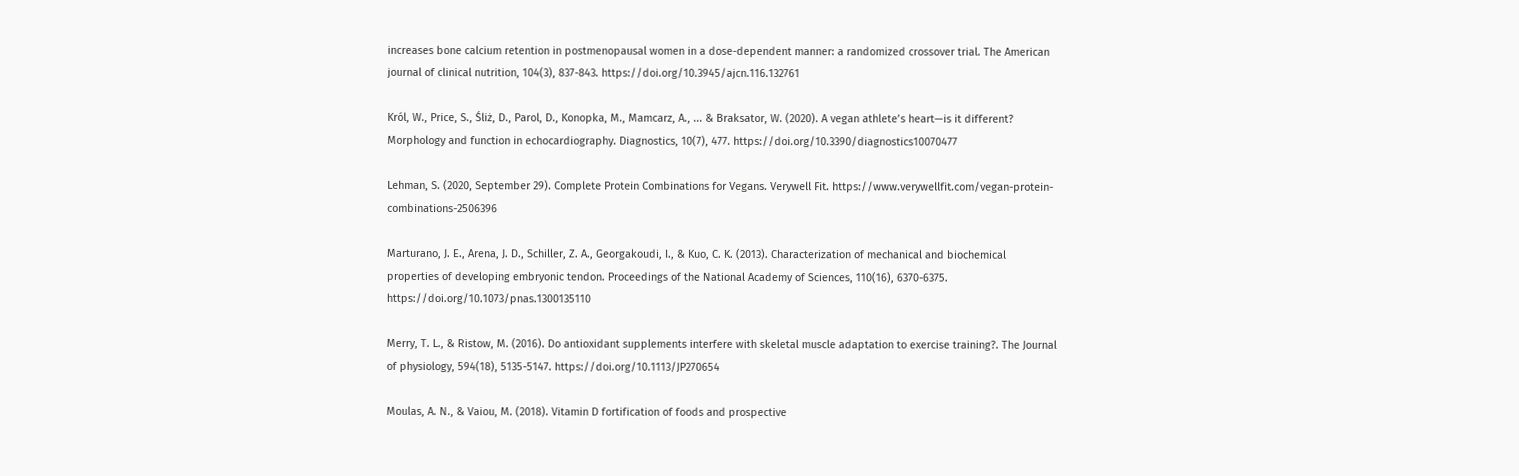increases bone calcium retention in postmenopausal women in a dose-dependent manner: a randomized crossover trial. The American journal of clinical nutrition, 104(3), 837-843. https://doi.org/10.3945/ajcn.116.132761

Król, W., Price, S., Śliż, D., Parol, D., Konopka, M., Mamcarz, A., ... & Braksator, W. (2020). A vegan athlete’s heart—is it different? Morphology and function in echocardiography. Diagnostics, 10(7), 477. https://doi.org/10.3390/diagnostics10070477

Lehman, S. (2020, September 29). Complete Protein Combinations for Vegans. Verywell Fit. https://www.verywellfit.com/vegan-protein-combinations-2506396

Marturano, J. E., Arena, J. D., Schiller, Z. A., Georgakoudi, I., & Kuo, C. K. (2013). Characterization of mechanical and biochemical properties of developing embryonic tendon. Proceedings of the National Academy of Sciences, 110(16), 6370-6375. https://doi.org/10.1073/pnas.1300135110

Merry, T. L., & Ristow, M. (2016). Do antioxidant supplements interfere with skeletal muscle adaptation to exercise training?. The Journal of physiology, 594(18), 5135-5147. https://doi.org/10.1113/JP270654

Moulas, A. N., & Vaiou, M. (2018). Vitamin D fortification of foods and prospective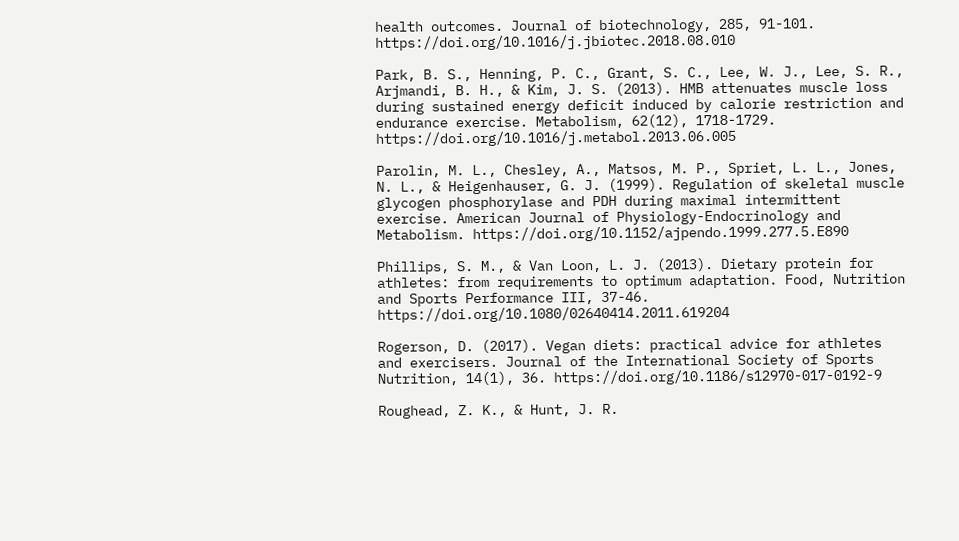health outcomes. Journal of biotechnology, 285, 91-101. https://doi.org/10.1016/j.jbiotec.2018.08.010

Park, B. S., Henning, P. C., Grant, S. C., Lee, W. J., Lee, S. R., Arjmandi, B. H., & Kim, J. S. (2013). HMB attenuates muscle loss during sustained energy deficit induced by calorie restriction and endurance exercise. Metabolism, 62(12), 1718-1729. https://doi.org/10.1016/j.metabol.2013.06.005

Parolin, M. L., Chesley, A., Matsos, M. P., Spriet, L. L., Jones, N. L., & Heigenhauser, G. J. (1999). Regulation of skeletal muscle glycogen phosphorylase and PDH during maximal intermittent exercise. American Journal of Physiology-Endocrinology and Metabolism. https://doi.org/10.1152/ajpendo.1999.277.5.E890

Phillips, S. M., & Van Loon, L. J. (2013). Dietary protein for athletes: from requirements to optimum adaptation. Food, Nutrition and Sports Performance III, 37-46. https://doi.org/10.1080/02640414.2011.619204

Rogerson, D. (2017). Vegan diets: practical advice for athletes and exercisers. Journal of the International Society of Sports Nutrition, 14(1), 36. https://doi.org/10.1186/s12970-017-0192-9

Roughead, Z. K., & Hunt, J. R.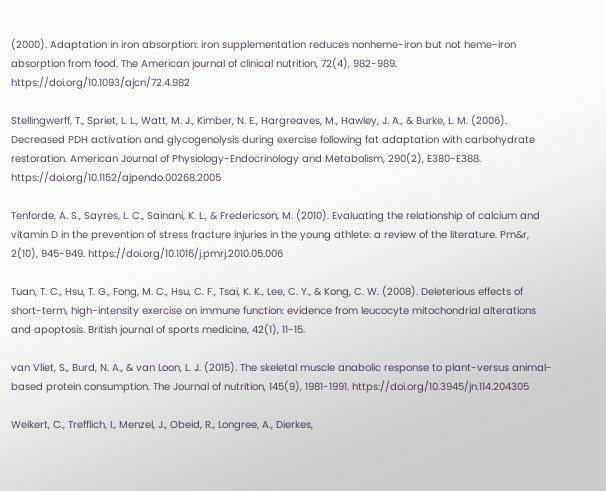(2000). Adaptation in iron absorption: iron supplementation reduces nonheme-iron but not heme-iron absorption from food. The American journal of clinical nutrition, 72(4), 982-989. https://doi.org/10.1093/ajcn/72.4.982

Stellingwerff, T., Spriet, L. L., Watt, M. J., Kimber, N. E., Hargreaves, M., Hawley, J. A., & Burke, L. M. (2006). Decreased PDH activation and glycogenolysis during exercise following fat adaptation with carbohydrate restoration. American Journal of Physiology-Endocrinology and Metabolism, 290(2), E380-E388. https://doi.org/10.1152/ajpendo.00268.2005

Tenforde, A. S., Sayres, L. C., Sainani, K. L., & Fredericson, M. (2010). Evaluating the relationship of calcium and vitamin D in the prevention of stress fracture injuries in the young athlete: a review of the literature. Pm&r, 2(10), 945-949. https://doi.org/10.1016/j.pmrj.2010.05.006

Tuan, T. C., Hsu, T. G., Fong, M. C., Hsu, C. F., Tsai, K. K., Lee, C. Y., & Kong, C. W. (2008). Deleterious effects of short-term, high-intensity exercise on immune function: evidence from leucocyte mitochondrial alterations and apoptosis. British journal of sports medicine, 42(1), 11-15.

van Vliet, S., Burd, N. A., & van Loon, L. J. (2015). The skeletal muscle anabolic response to plant-versus animal-based protein consumption. The Journal of nutrition, 145(9), 1981-1991. https://doi.org/10.3945/jn.114.204305

Weikert, C., Trefflich, I., Menzel, J., Obeid, R., Longree, A., Dierkes,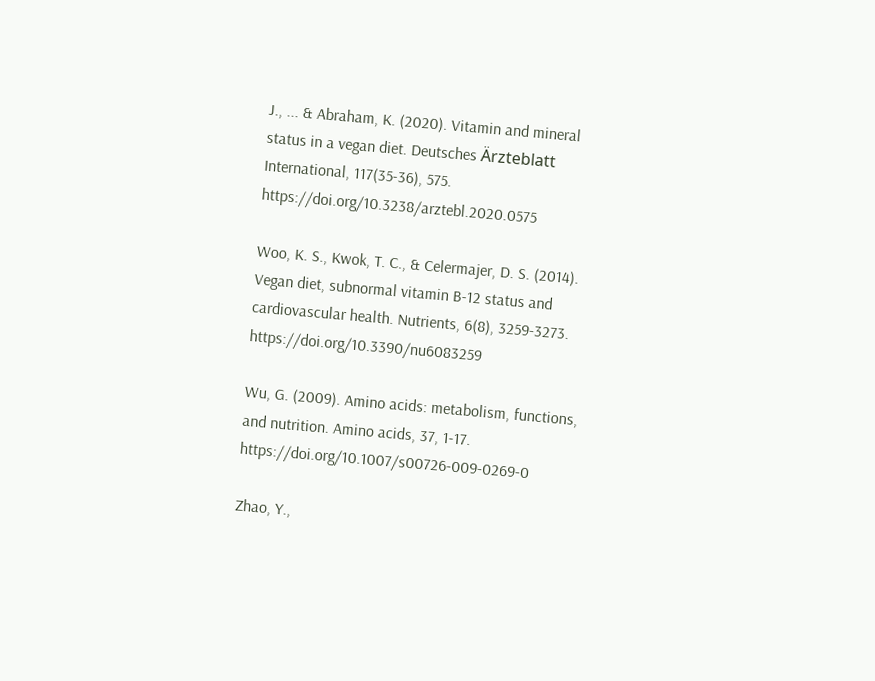J., ... & Abraham, K. (2020). Vitamin and mineral status in a vegan diet. Deutsches Ärzteblatt International, 117(35-36), 575. https://doi.org/10.3238/arztebl.2020.0575

Woo, K. S., Kwok, T. C., & Celermajer, D. S. (2014). Vegan diet, subnormal vitamin B-12 status and cardiovascular health. Nutrients, 6(8), 3259-3273. https://doi.org/10.3390/nu6083259

Wu, G. (2009). Amino acids: metabolism, functions, and nutrition. Amino acids, 37, 1-17. https://doi.org/10.1007/s00726-009-0269-0

Zhao, Y.,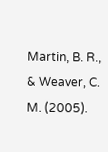Martin, B. R., & Weaver, C. M. (2005).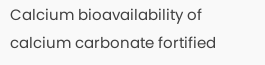Calcium bioavailability of calcium carbonate fortified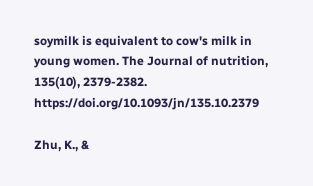soymilk is equivalent to cow's milk in young women. The Journal of nutrition, 135(10), 2379-2382. https://doi.org/10.1093/jn/135.10.2379

Zhu, K., &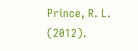Prince, R. L. (2012).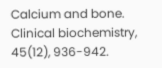Calcium and bone. Clinical biochemistry, 45(12), 936-942.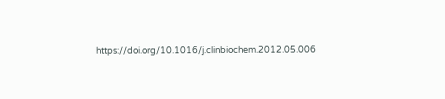https://doi.org/10.1016/j.clinbiochem.2012.05.006